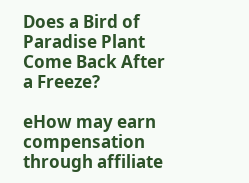Does a Bird of Paradise Plant Come Back After a Freeze?

eHow may earn compensation through affiliate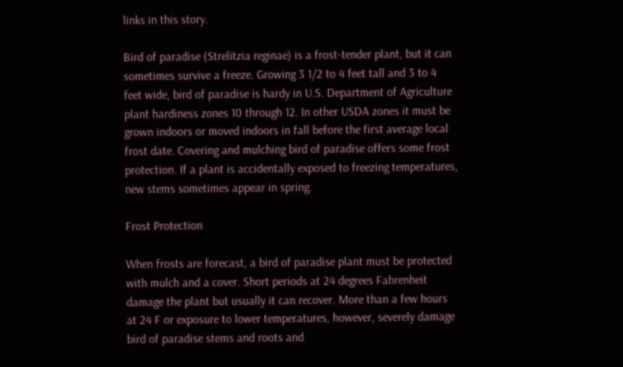links in this story.

Bird of paradise (Strelitzia reginae) is a frost-tender plant, but it can sometimes survive a freeze. Growing 3 1/2 to 4 feet tall and 3 to 4 feet wide, bird of paradise is hardy in U.S. Department of Agriculture plant hardiness zones 10 through 12. In other USDA zones it must be grown indoors or moved indoors in fall before the first average local frost date. Covering and mulching bird of paradise offers some frost protection. If a plant is accidentally exposed to freezing temperatures, new stems sometimes appear in spring.

Frost Protection

When frosts are forecast, a bird of paradise plant must be protected with mulch and a cover. Short periods at 24 degrees Fahrenheit damage the plant but usually it can recover. More than a few hours at 24 F or exposure to lower temperatures, however, severely damage bird of paradise stems and roots and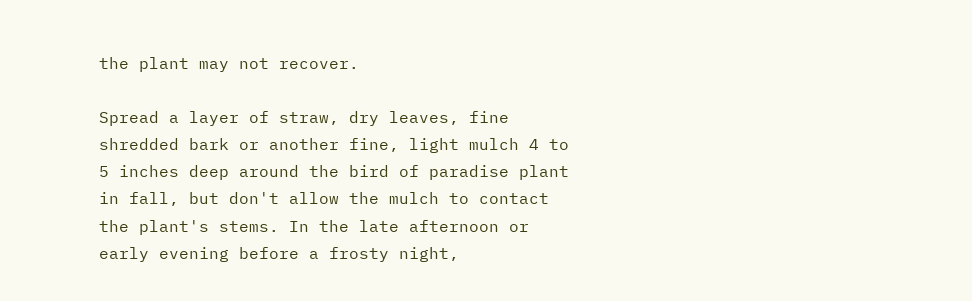the plant may not recover.

Spread a layer of straw, dry leaves, fine shredded bark or another fine, light mulch 4 to 5 inches deep around the bird of paradise plant in fall, but don't allow the mulch to contact the plant's stems. In the late afternoon or early evening before a frosty night,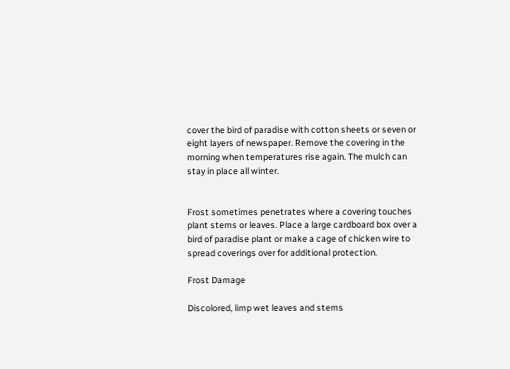cover the bird of paradise with cotton sheets or seven or eight layers of newspaper. Remove the covering in the morning when temperatures rise again. The mulch can stay in place all winter.


Frost sometimes penetrates where a covering touches plant stems or leaves. Place a large cardboard box over a bird of paradise plant or make a cage of chicken wire to spread coverings over for additional protection.

Frost Damage

Discolored, limp wet leaves and stems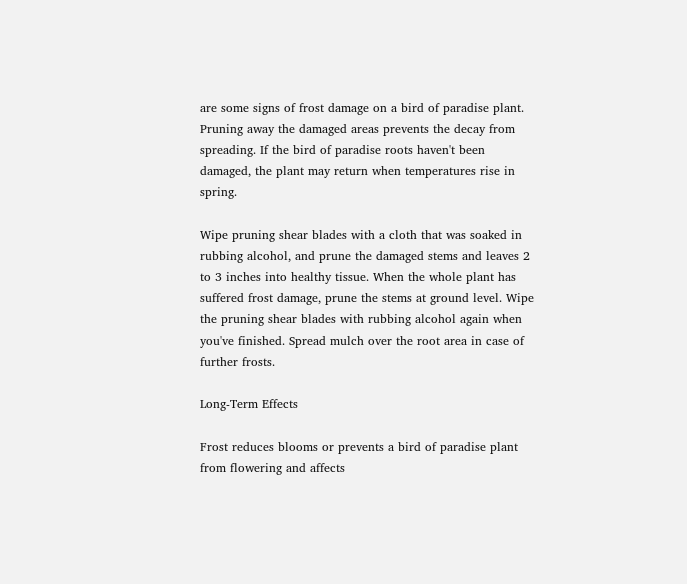are some signs of frost damage on a bird of paradise plant. Pruning away the damaged areas prevents the decay from spreading. If the bird of paradise roots haven't been damaged, the plant may return when temperatures rise in spring.

Wipe pruning shear blades with a cloth that was soaked in rubbing alcohol, and prune the damaged stems and leaves 2 to 3 inches into healthy tissue. When the whole plant has suffered frost damage, prune the stems at ground level. Wipe the pruning shear blades with rubbing alcohol again when you've finished. Spread mulch over the root area in case of further frosts.

Long-Term Effects

Frost reduces blooms or prevents a bird of paradise plant from flowering and affects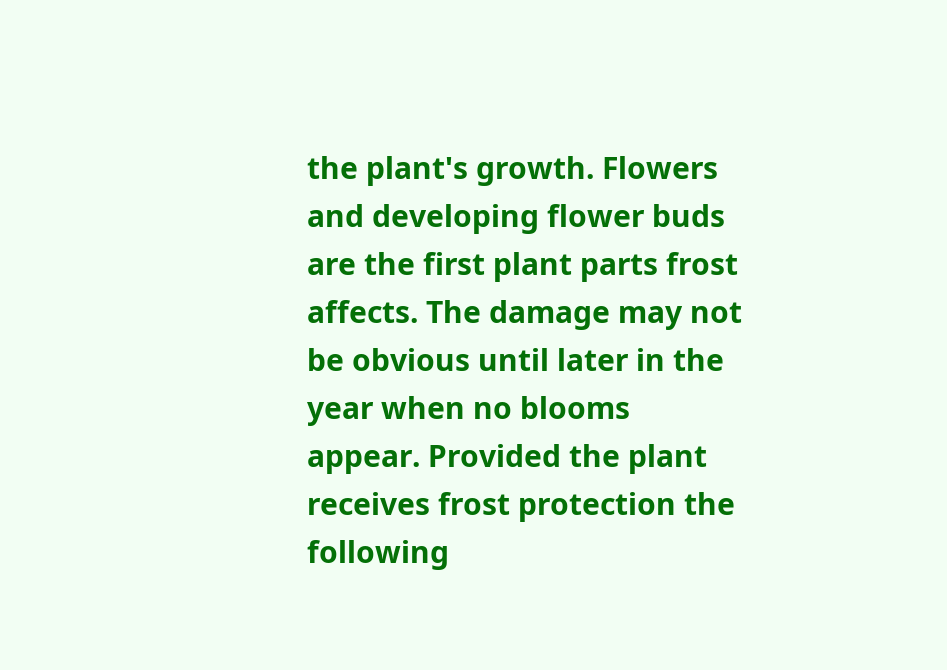the plant's growth. Flowers and developing flower buds are the first plant parts frost affects. The damage may not be obvious until later in the year when no blooms appear. Provided the plant receives frost protection the following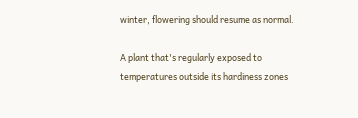winter, flowering should resume as normal.

A plant that's regularly exposed to temperatures outside its hardiness zones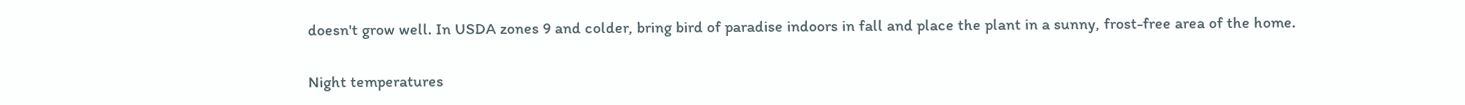doesn't grow well. In USDA zones 9 and colder, bring bird of paradise indoors in fall and place the plant in a sunny, frost-free area of the home.


Night temperatures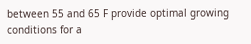between 55 and 65 F provide optimal growing conditions for a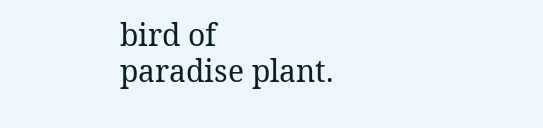bird of paradise plant.